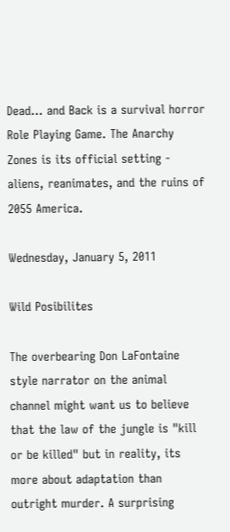Dead... and Back is a survival horror Role Playing Game. The Anarchy Zones is its official setting - aliens, reanimates, and the ruins of 2055 America.

Wednesday, January 5, 2011

Wild Posibilites

The overbearing Don LaFontaine style narrator on the animal channel might want us to believe that the law of the jungle is "kill or be killed" but in reality, its more about adaptation than outright murder. A surprising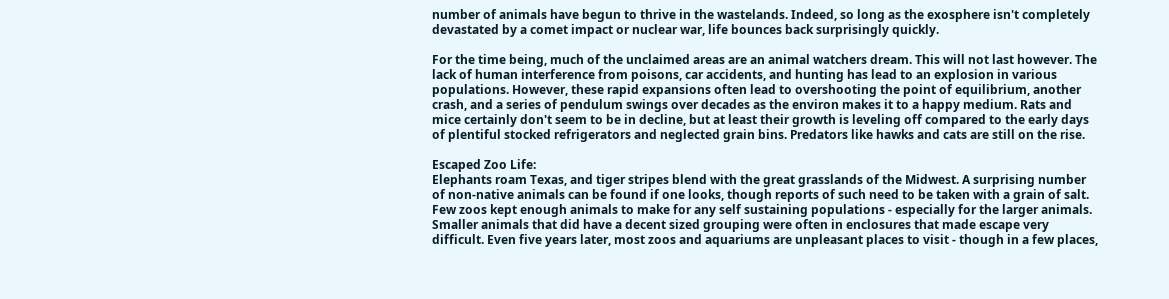number of animals have begun to thrive in the wastelands. Indeed, so long as the exosphere isn't completely devastated by a comet impact or nuclear war, life bounces back surprisingly quickly.

For the time being, much of the unclaimed areas are an animal watchers dream. This will not last however. The lack of human interference from poisons, car accidents, and hunting has lead to an explosion in various populations. However, these rapid expansions often lead to overshooting the point of equilibrium, another crash, and a series of pendulum swings over decades as the environ makes it to a happy medium. Rats and mice certainly don't seem to be in decline, but at least their growth is leveling off compared to the early days of plentiful stocked refrigerators and neglected grain bins. Predators like hawks and cats are still on the rise.

Escaped Zoo Life:
Elephants roam Texas, and tiger stripes blend with the great grasslands of the Midwest. A surprising number of non-native animals can be found if one looks, though reports of such need to be taken with a grain of salt. Few zoos kept enough animals to make for any self sustaining populations - especially for the larger animals. Smaller animals that did have a decent sized grouping were often in enclosures that made escape very difficult. Even five years later, most zoos and aquariums are unpleasant places to visit - though in a few places,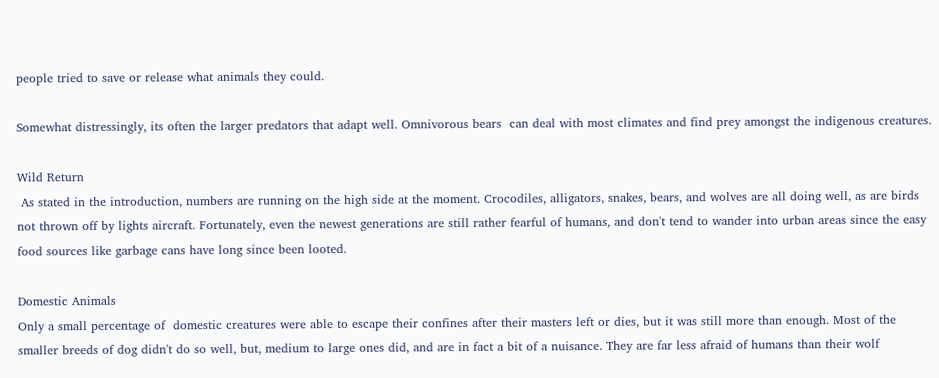people tried to save or release what animals they could.

Somewhat distressingly, its often the larger predators that adapt well. Omnivorous bears  can deal with most climates and find prey amongst the indigenous creatures.

Wild Return
 As stated in the introduction, numbers are running on the high side at the moment. Crocodiles, alligators, snakes, bears, and wolves are all doing well, as are birds not thrown off by lights aircraft. Fortunately, even the newest generations are still rather fearful of humans, and don't tend to wander into urban areas since the easy food sources like garbage cans have long since been looted.

Domestic Animals
Only a small percentage of  domestic creatures were able to escape their confines after their masters left or dies, but it was still more than enough. Most of the smaller breeds of dog didn't do so well, but, medium to large ones did, and are in fact a bit of a nuisance. They are far less afraid of humans than their wolf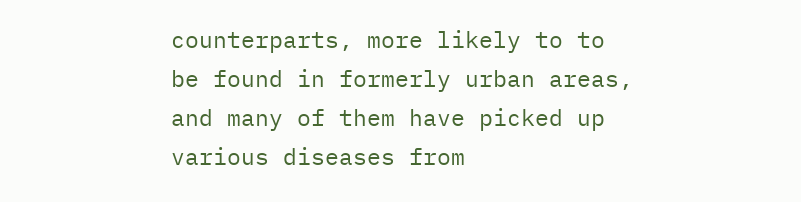counterparts, more likely to to be found in formerly urban areas, and many of them have picked up various diseases from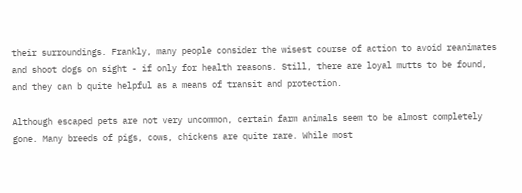their surroundings. Frankly, many people consider the wisest course of action to avoid reanimates and shoot dogs on sight - if only for health reasons. Still, there are loyal mutts to be found, and they can b quite helpful as a means of transit and protection.

Although escaped pets are not very uncommon, certain farm animals seem to be almost completely gone. Many breeds of pigs, cows, chickens are quite rare. While most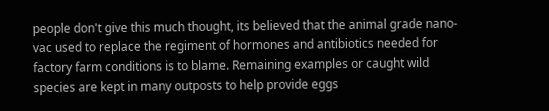people don't give this much thought, its believed that the animal grade nano-vac used to replace the regiment of hormones and antibiotics needed for factory farm conditions is to blame. Remaining examples or caught wild species are kept in many outposts to help provide eggs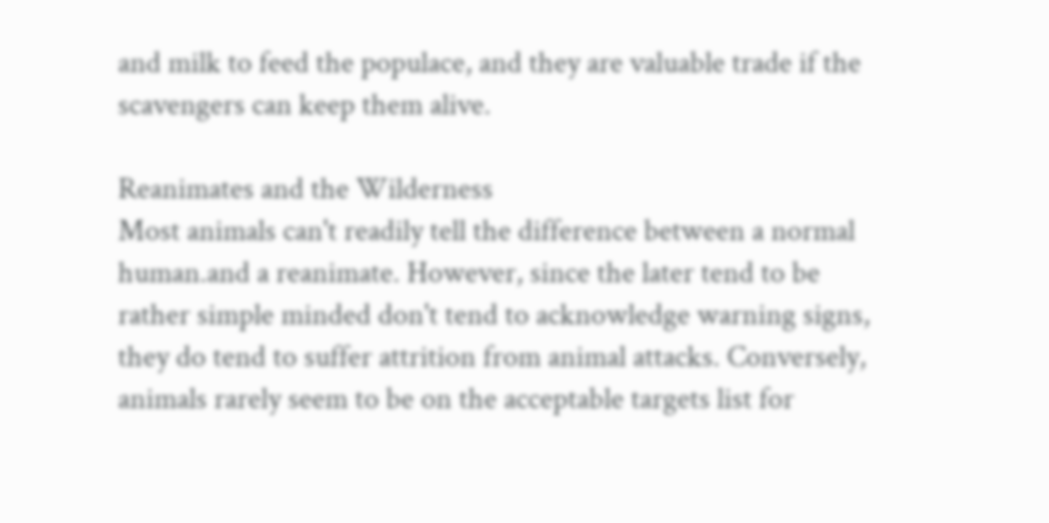and milk to feed the populace, and they are valuable trade if the scavengers can keep them alive.

Reanimates and the Wilderness
Most animals can't readily tell the difference between a normal human.and a reanimate. However, since the later tend to be rather simple minded don't tend to acknowledge warning signs, they do tend to suffer attrition from animal attacks. Conversely, animals rarely seem to be on the acceptable targets list for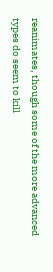reanimates, though some of the more advanced types do seem to kill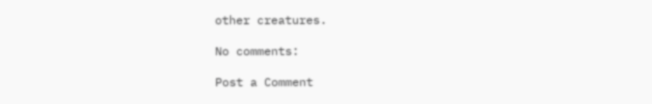other creatures.

No comments:

Post a Comment